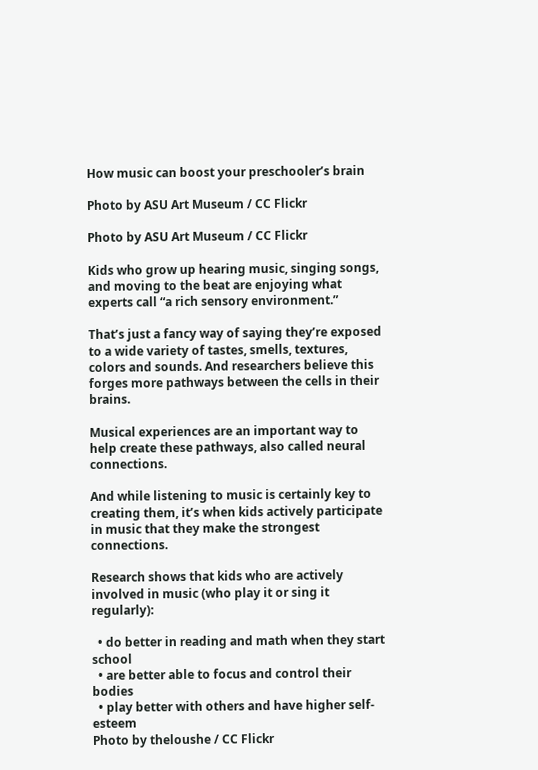How music can boost your preschooler’s brain

Photo by ASU Art Museum / CC Flickr

Photo by ASU Art Museum / CC Flickr

Kids who grow up hearing music, singing songs, and moving to the beat are enjoying what experts call “a rich sensory environment.”

That’s just a fancy way of saying they’re exposed to a wide variety of tastes, smells, textures, colors and sounds. And researchers believe this forges more pathways between the cells in their brains.

Musical experiences are an important way to help create these pathways, also called neural connections.

And while listening to music is certainly key to creating them, it’s when kids actively participate in music that they make the strongest connections.

Research shows that kids who are actively involved in music (who play it or sing it regularly):

  • do better in reading and math when they start school
  • are better able to focus and control their bodies
  • play better with others and have higher self-esteem
Photo by theloushe / CC Flickr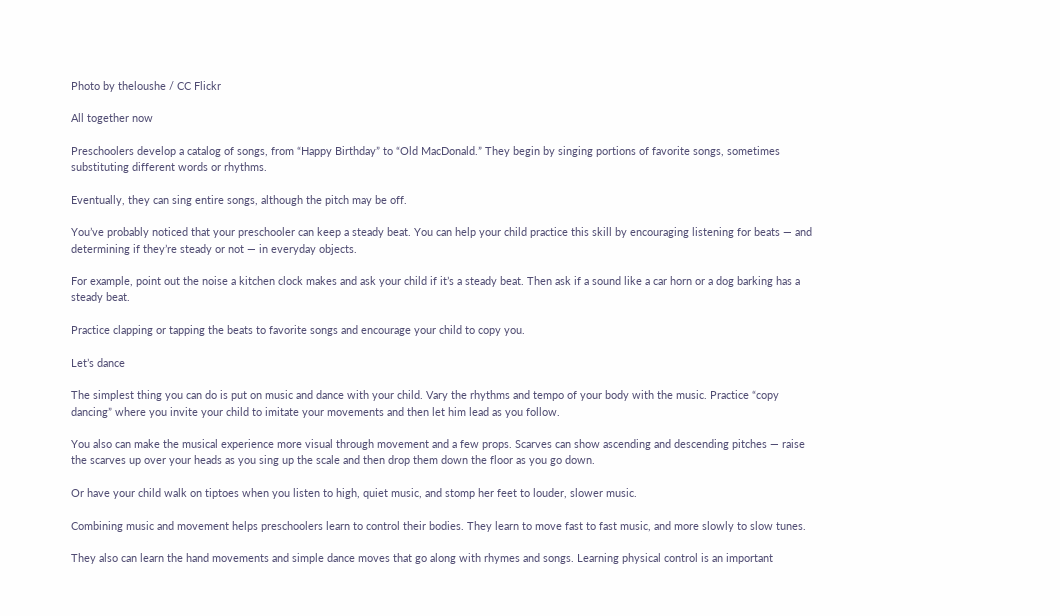Photo by theloushe / CC Flickr

All together now

Preschoolers develop a catalog of songs, from “Happy Birthday” to “Old MacDonald.” They begin by singing portions of favorite songs, sometimes substituting different words or rhythms.

Eventually, they can sing entire songs, although the pitch may be off.

You’ve probably noticed that your preschooler can keep a steady beat. You can help your child practice this skill by encouraging listening for beats — and determining if they’re steady or not — in everyday objects.

For example, point out the noise a kitchen clock makes and ask your child if it’s a steady beat. Then ask if a sound like a car horn or a dog barking has a steady beat.

Practice clapping or tapping the beats to favorite songs and encourage your child to copy you.

Let’s dance

The simplest thing you can do is put on music and dance with your child. Vary the rhythms and tempo of your body with the music. Practice “copy dancing” where you invite your child to imitate your movements and then let him lead as you follow.

You also can make the musical experience more visual through movement and a few props. Scarves can show ascending and descending pitches — raise the scarves up over your heads as you sing up the scale and then drop them down the floor as you go down.

Or have your child walk on tiptoes when you listen to high, quiet music, and stomp her feet to louder, slower music.

Combining music and movement helps preschoolers learn to control their bodies. They learn to move fast to fast music, and more slowly to slow tunes.

They also can learn the hand movements and simple dance moves that go along with rhymes and songs. Learning physical control is an important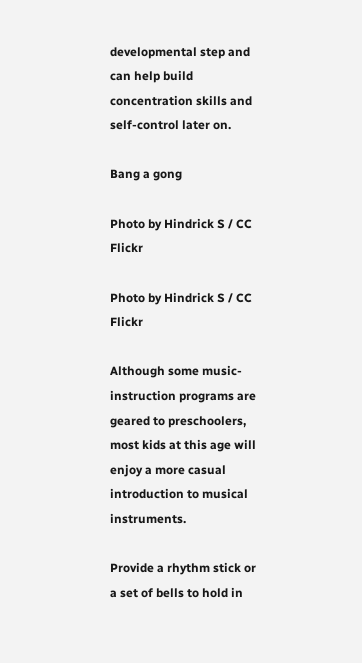developmental step and can help build concentration skills and self-control later on.

Bang a gong

Photo by Hindrick S / CC Flickr

Photo by Hindrick S / CC Flickr

Although some music-instruction programs are geared to preschoolers, most kids at this age will enjoy a more casual introduction to musical instruments.

Provide a rhythm stick or a set of bells to hold in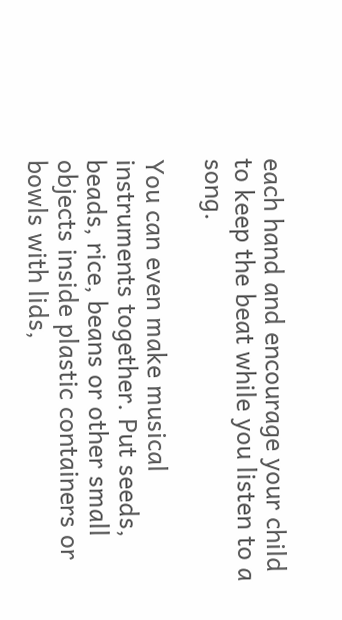each hand and encourage your child to keep the beat while you listen to a song.

You can even make musical instruments together. Put seeds, beads, rice, beans or other small objects inside plastic containers or bowls with lids,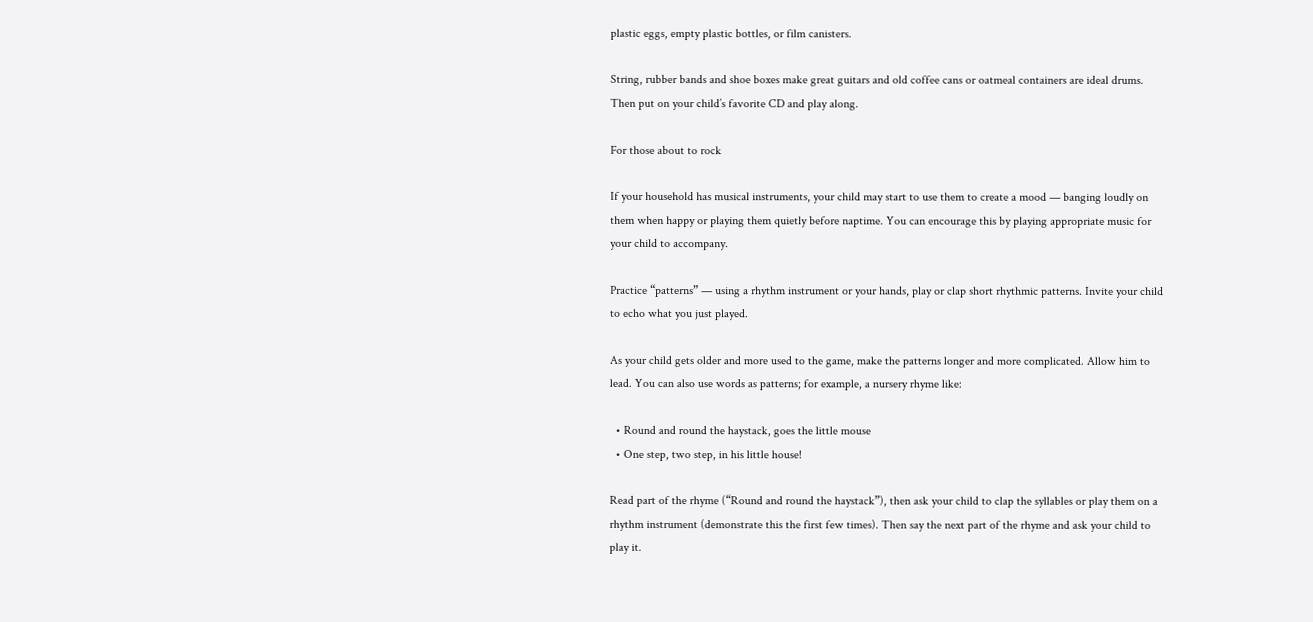plastic eggs, empty plastic bottles, or film canisters.

String, rubber bands and shoe boxes make great guitars and old coffee cans or oatmeal containers are ideal drums. Then put on your child’s favorite CD and play along.

For those about to rock

If your household has musical instruments, your child may start to use them to create a mood — banging loudly on them when happy or playing them quietly before naptime. You can encourage this by playing appropriate music for your child to accompany.

Practice “patterns” — using a rhythm instrument or your hands, play or clap short rhythmic patterns. Invite your child to echo what you just played.

As your child gets older and more used to the game, make the patterns longer and more complicated. Allow him to lead. You can also use words as patterns; for example, a nursery rhyme like:

  • Round and round the haystack, goes the little mouse
  • One step, two step, in his little house!

Read part of the rhyme (“Round and round the haystack”), then ask your child to clap the syllables or play them on a rhythm instrument (demonstrate this the first few times). Then say the next part of the rhyme and ask your child to play it.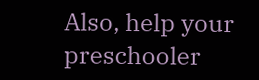Also, help your preschooler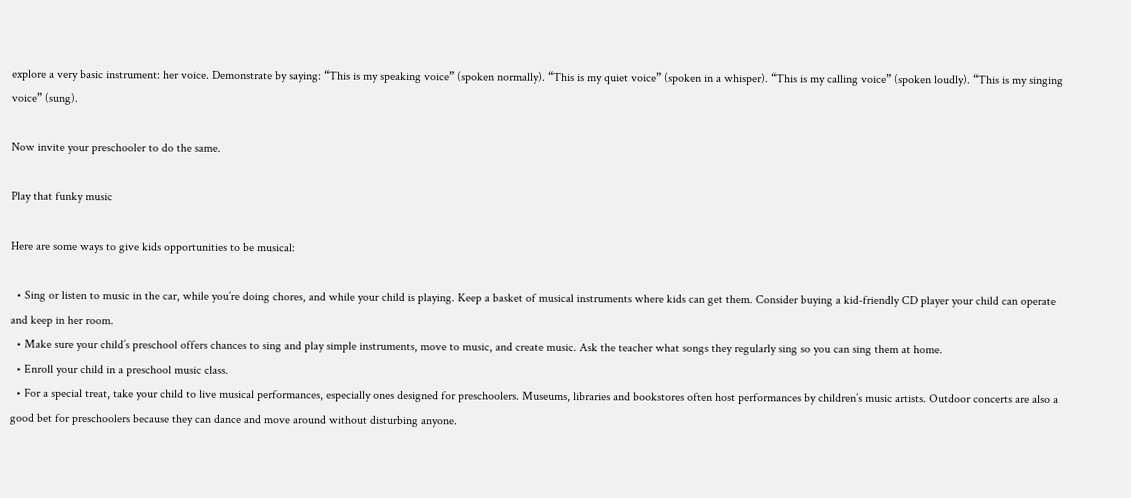explore a very basic instrument: her voice. Demonstrate by saying: “This is my speaking voice” (spoken normally). “This is my quiet voice” (spoken in a whisper). “This is my calling voice” (spoken loudly). “This is my singing voice” (sung).

Now invite your preschooler to do the same.

Play that funky music

Here are some ways to give kids opportunities to be musical:

  • Sing or listen to music in the car, while you’re doing chores, and while your child is playing. Keep a basket of musical instruments where kids can get them. Consider buying a kid-friendly CD player your child can operate and keep in her room.
  • Make sure your child’s preschool offers chances to sing and play simple instruments, move to music, and create music. Ask the teacher what songs they regularly sing so you can sing them at home.
  • Enroll your child in a preschool music class.
  • For a special treat, take your child to live musical performances, especially ones designed for preschoolers. Museums, libraries and bookstores often host performances by children’s music artists. Outdoor concerts are also a good bet for preschoolers because they can dance and move around without disturbing anyone.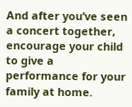And after you’ve seen a concert together, encourage your child to give a performance for your family at home.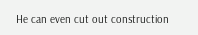He can even cut out construction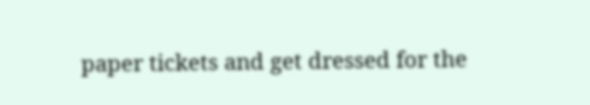paper tickets and get dressed for the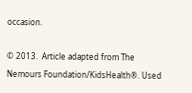occasion.

© 2013.  Article adapted from The Nemours Foundation/KidsHealth®. Used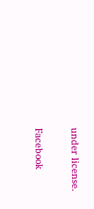under license.

Facebook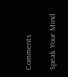Comments

Speak Your Mind